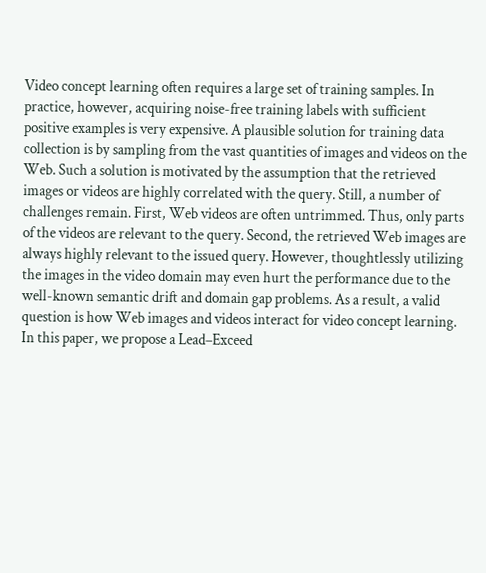Video concept learning often requires a large set of training samples. In practice, however, acquiring noise-free training labels with sufficient positive examples is very expensive. A plausible solution for training data collection is by sampling from the vast quantities of images and videos on the Web. Such a solution is motivated by the assumption that the retrieved images or videos are highly correlated with the query. Still, a number of challenges remain. First, Web videos are often untrimmed. Thus, only parts of the videos are relevant to the query. Second, the retrieved Web images are always highly relevant to the issued query. However, thoughtlessly utilizing the images in the video domain may even hurt the performance due to the well-known semantic drift and domain gap problems. As a result, a valid question is how Web images and videos interact for video concept learning. In this paper, we propose a Lead–Exceed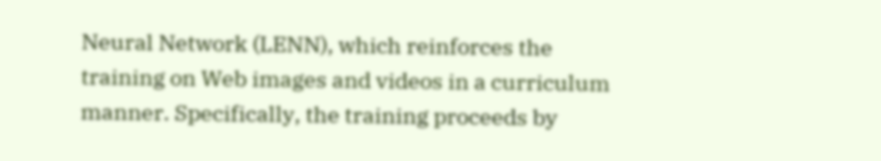Neural Network (LENN), which reinforces the training on Web images and videos in a curriculum manner. Specifically, the training proceeds by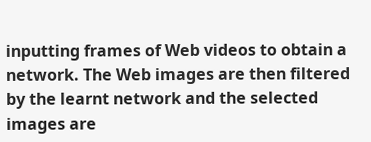inputting frames of Web videos to obtain a network. The Web images are then filtered by the learnt network and the selected images are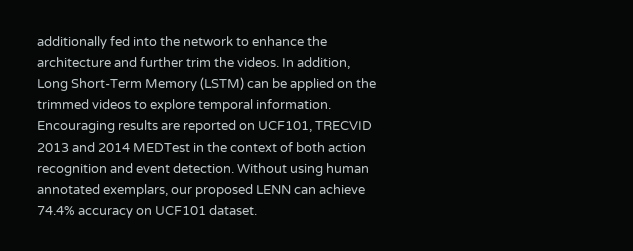additionally fed into the network to enhance the architecture and further trim the videos. In addition, Long Short-Term Memory (LSTM) can be applied on the trimmed videos to explore temporal information. Encouraging results are reported on UCF101, TRECVID 2013 and 2014 MEDTest in the context of both action recognition and event detection. Without using human annotated exemplars, our proposed LENN can achieve 74.4% accuracy on UCF101 dataset.